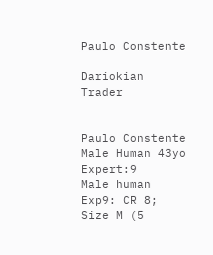Paulo Constente

Dariokian Trader


Paulo Constente
Male Human 43yo Expert:9
Male human Exp9: CR 8; Size M (5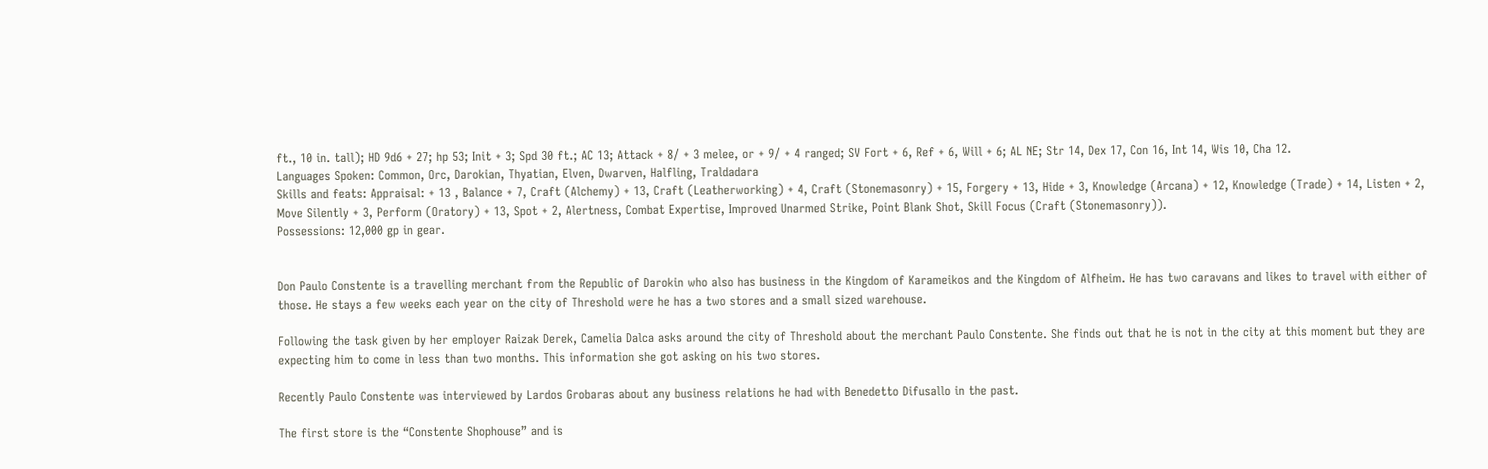ft., 10 in. tall); HD 9d6 + 27; hp 53; Init + 3; Spd 30 ft.; AC 13; Attack + 8/ + 3 melee, or + 9/ + 4 ranged; SV Fort + 6, Ref + 6, Will + 6; AL NE; Str 14, Dex 17, Con 16, Int 14, Wis 10, Cha 12.
Languages Spoken: Common, Orc, Darokian, Thyatian, Elven, Dwarven, Halfling, Traldadara
Skills and feats: Appraisal: + 13 , Balance + 7, Craft (Alchemy) + 13, Craft (Leatherworking) + 4, Craft (Stonemasonry) + 15, Forgery + 13, Hide + 3, Knowledge (Arcana) + 12, Knowledge (Trade) + 14, Listen + 2, Move Silently + 3, Perform (Oratory) + 13, Spot + 2, Alertness, Combat Expertise, Improved Unarmed Strike, Point Blank Shot, Skill Focus (Craft (Stonemasonry)).
Possessions: 12,000 gp in gear.


Don Paulo Constente is a travelling merchant from the Republic of Darokin who also has business in the Kingdom of Karameikos and the Kingdom of Alfheim. He has two caravans and likes to travel with either of those. He stays a few weeks each year on the city of Threshold were he has a two stores and a small sized warehouse.

Following the task given by her employer Raizak Derek, Camelia Dalca asks around the city of Threshold about the merchant Paulo Constente. She finds out that he is not in the city at this moment but they are expecting him to come in less than two months. This information she got asking on his two stores.

Recently Paulo Constente was interviewed by Lardos Grobaras about any business relations he had with Benedetto Difusallo in the past.

The first store is the “Constente Shophouse” and is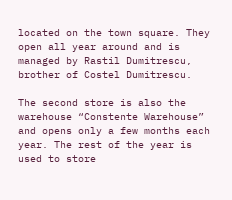located on the town square. They open all year around and is managed by Rastil Dumitrescu, brother of Costel Dumitrescu.

The second store is also the warehouse “Constente Warehouse” and opens only a few months each year. The rest of the year is used to store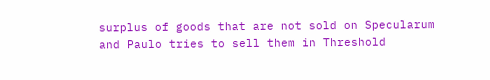surplus of goods that are not sold on Specularum and Paulo tries to sell them in Threshold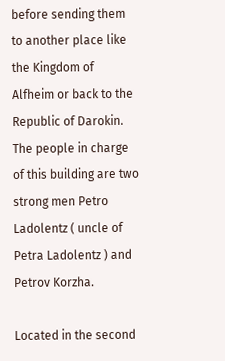before sending them to another place like the Kingdom of Alfheim or back to the Republic of Darokin. The people in charge of this building are two strong men Petro Ladolentz ( uncle of Petra Ladolentz ) and Petrov Korzha.

Located in the second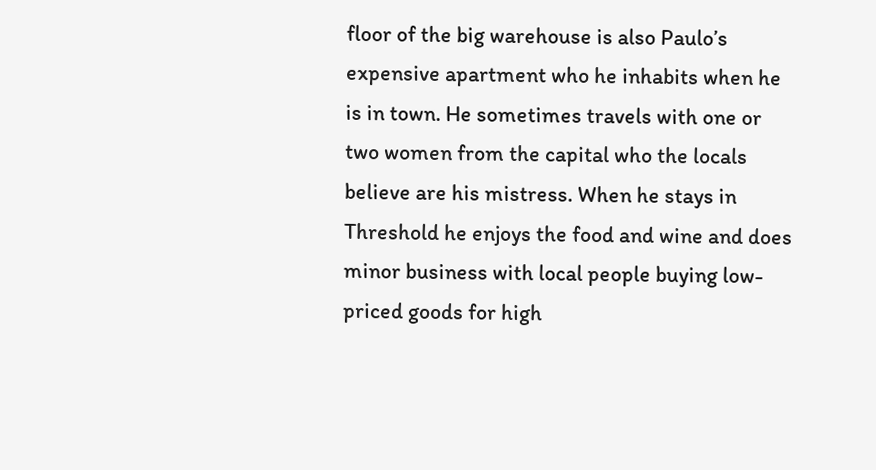floor of the big warehouse is also Paulo’s expensive apartment who he inhabits when he is in town. He sometimes travels with one or two women from the capital who the locals believe are his mistress. When he stays in Threshold he enjoys the food and wine and does minor business with local people buying low-priced goods for high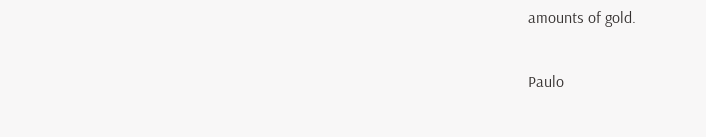amounts of gold.

Paulo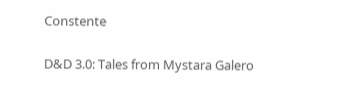Constente

D&D 3.0: Tales from Mystara Galero